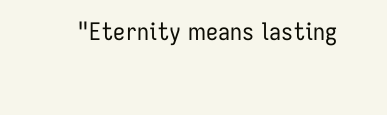"Eternity means lasting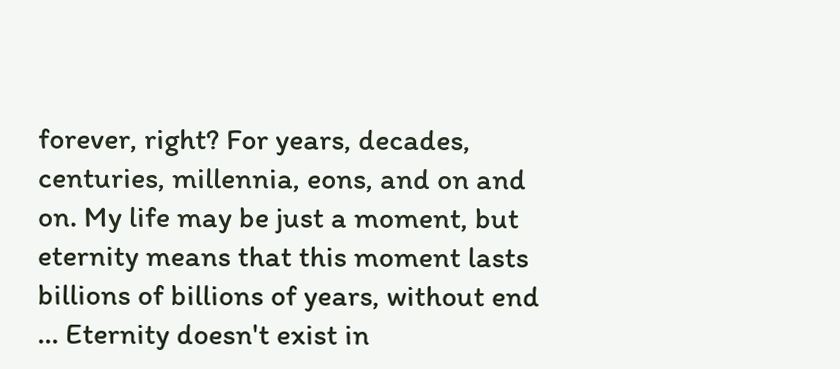forever, right? For years, decades, centuries, millennia, eons, and on and on. My life may be just a moment, but eternity means that this moment lasts billions of billions of years, without end ... Eternity doesn't exist in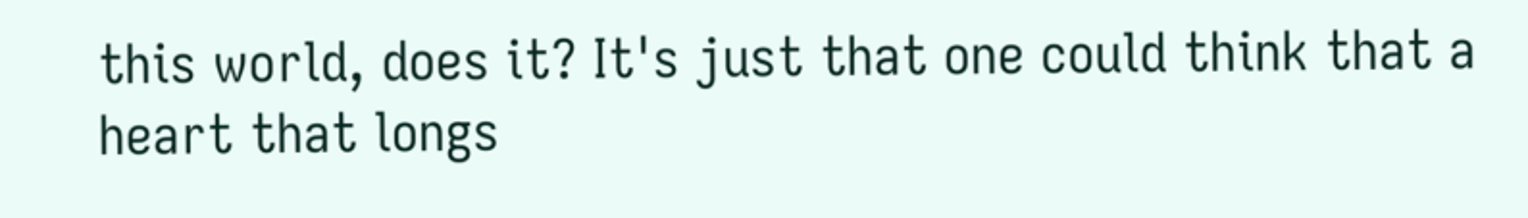this world, does it? It's just that one could think that a heart that longs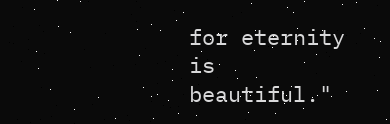for eternity is beautiful."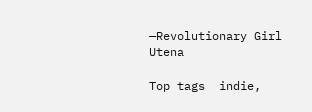—Revolutionary Girl Utena

Top tags  indie,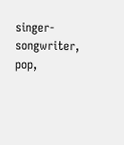singer-songwriter, pop,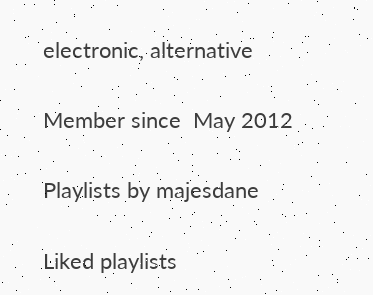electronic, alternative

Member since  May 2012

Playlists by majesdane

Liked playlists